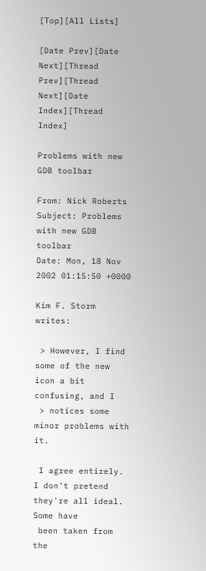[Top][All Lists]

[Date Prev][Date Next][Thread Prev][Thread Next][Date Index][Thread Index]

Problems with new GDB toolbar

From: Nick Roberts
Subject: Problems with new GDB toolbar
Date: Mon, 18 Nov 2002 01:15:50 +0000

Kim F. Storm writes:

 > However, I find some of the new icon a bit confusing, and I
 > notices some minor problems with it.

 I agree entirely. I don't pretend they're all ideal. Some have
 been taken from the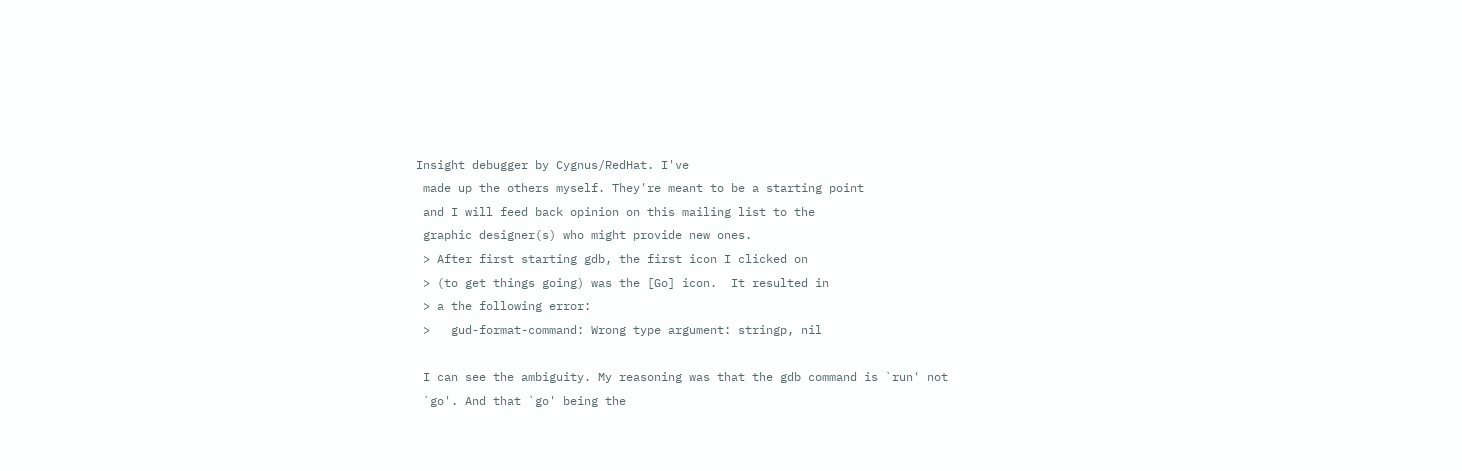Insight debugger by Cygnus/RedHat. I've
 made up the others myself. They're meant to be a starting point
 and I will feed back opinion on this mailing list to the
 graphic designer(s) who might provide new ones.
 > After first starting gdb, the first icon I clicked on
 > (to get things going) was the [Go] icon.  It resulted in
 > a the following error:
 >   gud-format-command: Wrong type argument: stringp, nil

 I can see the ambiguity. My reasoning was that the gdb command is `run' not
 `go'. And that `go' being the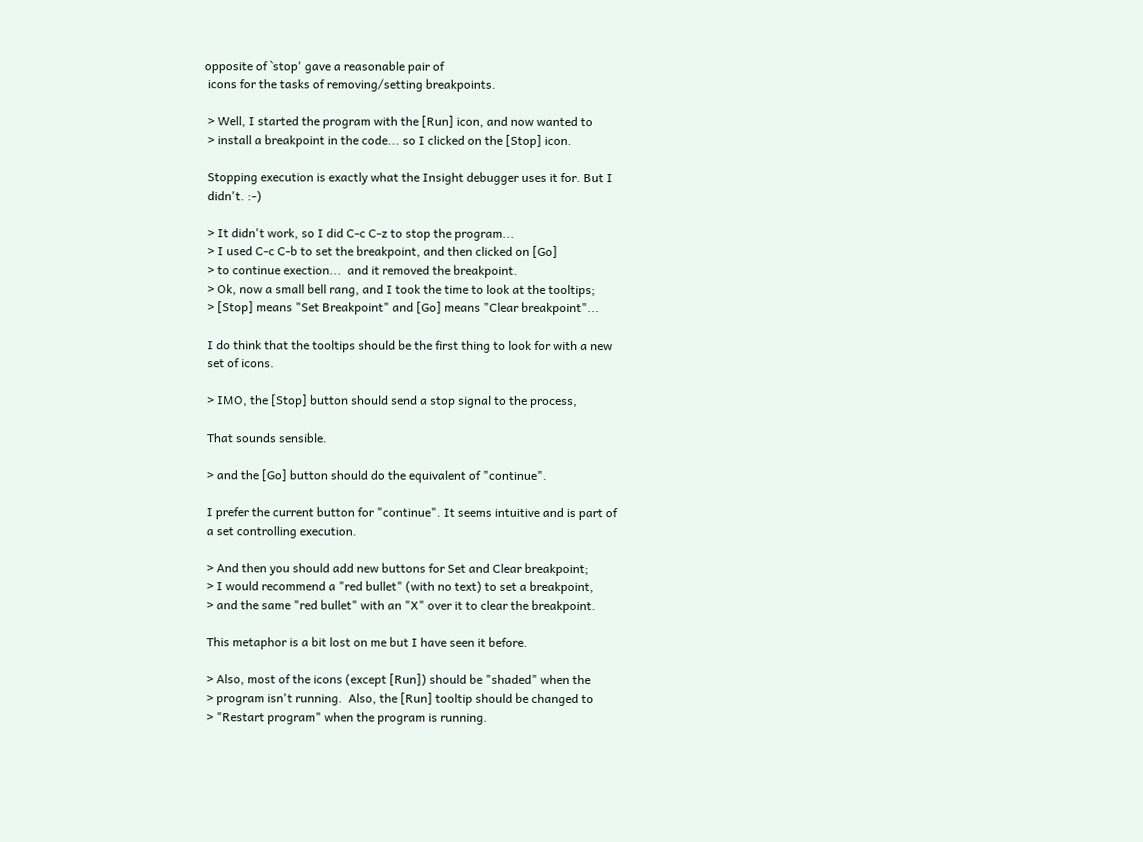opposite of `stop' gave a reasonable pair of
 icons for the tasks of removing/setting breakpoints.

 > Well, I started the program with the [Run] icon, and now wanted to
 > install a breakpoint in the code... so I clicked on the [Stop] icon.

 Stopping execution is exactly what the Insight debugger uses it for. But I
 didn't. :-)

 > It didn't work, so I did C-c C-z to stop the program...
 > I used C-c C-b to set the breakpoint, and then clicked on [Go]
 > to continue exection...  and it removed the breakpoint.
 > Ok, now a small bell rang, and I took the time to look at the tooltips;
 > [Stop] means "Set Breakpoint" and [Go] means "Clear breakpoint"...

 I do think that the tooltips should be the first thing to look for with a new
 set of icons.

 > IMO, the [Stop] button should send a stop signal to the process,

 That sounds sensible.

 > and the [Go] button should do the equivalent of "continue".

 I prefer the current button for "continue". It seems intuitive and is part of
 a set controlling execution.

 > And then you should add new buttons for Set and Clear breakpoint;
 > I would recommend a "red bullet" (with no text) to set a breakpoint,
 > and the same "red bullet" with an "X" over it to clear the breakpoint.

 This metaphor is a bit lost on me but I have seen it before.

 > Also, most of the icons (except [Run]) should be "shaded" when the
 > program isn't running.  Also, the [Run] tooltip should be changed to
 > "Restart program" when the program is running.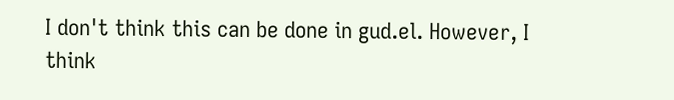I don't think this can be done in gud.el. However, I think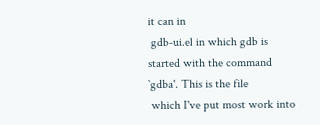it can in
 gdb-ui.el in which gdb is started with the command `gdba'. This is the file
 which I've put most work into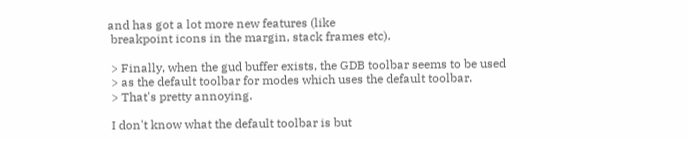and has got a lot more new features (like
 breakpoint icons in the margin, stack frames etc).

 > Finally, when the gud buffer exists, the GDB toolbar seems to be used
 > as the default toolbar for modes which uses the default toolbar.
 > That's pretty annoying.

 I don't know what the default toolbar is but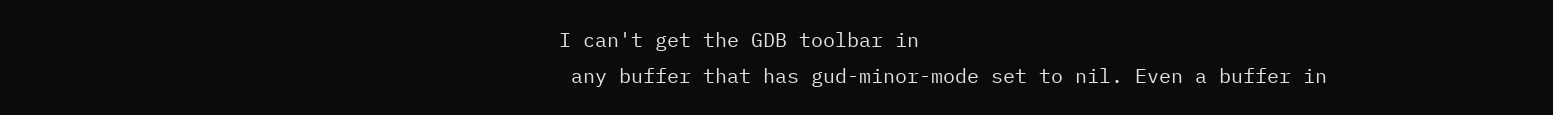I can't get the GDB toolbar in
 any buffer that has gud-minor-mode set to nil. Even a buffer in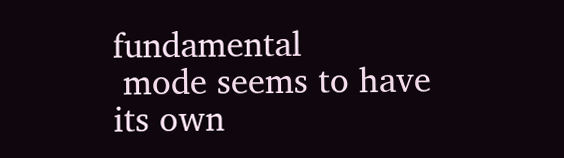fundamental
 mode seems to have its own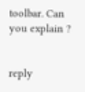toolbar. Can you explain ?


reply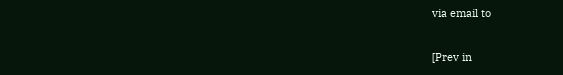via email to

[Prev in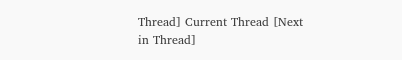Thread] Current Thread [Next in Thread]